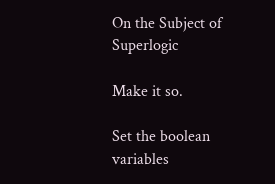On the Subject of Superlogic

Make it so.

Set the boolean variables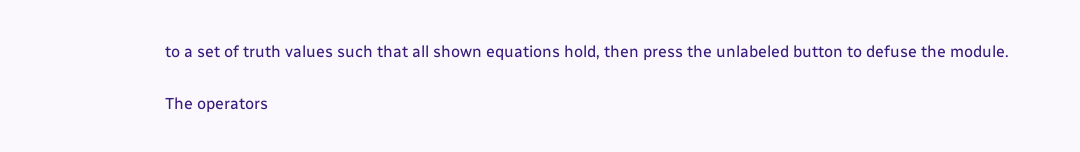to a set of truth values such that all shown equations hold, then press the unlabeled button to defuse the module.

The operators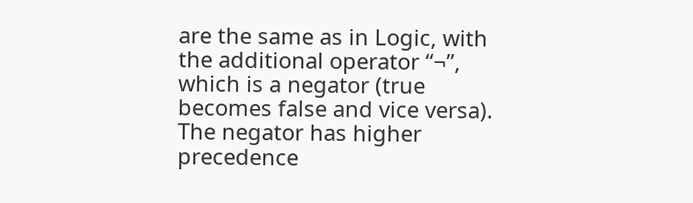are the same as in Logic, with the additional operator “¬”, which is a negator (true becomes false and vice versa). The negator has higher precedence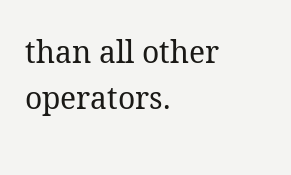than all other operators.